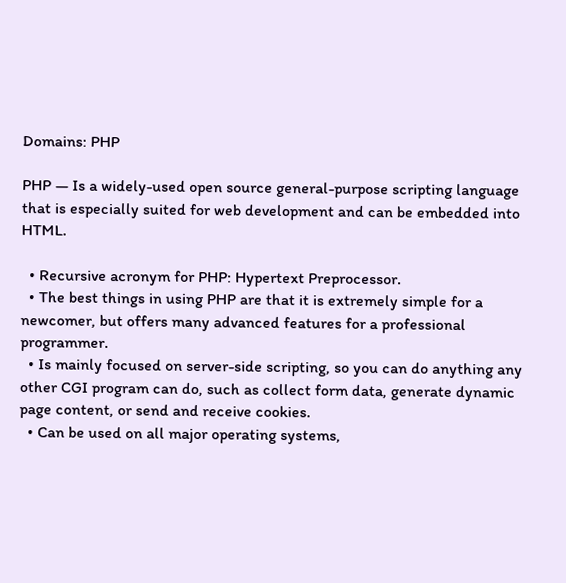Domains: PHP

PHP — Is a widely-used open source general-purpose scripting language that is especially suited for web development and can be embedded into HTML.

  • Recursive acronym for PHP: Hypertext Preprocessor.
  • The best things in using PHP are that it is extremely simple for a newcomer, but offers many advanced features for a professional programmer.
  • Is mainly focused on server-side scripting, so you can do anything any other CGI program can do, such as collect form data, generate dynamic page content, or send and receive cookies.
  • Can be used on all major operating systems,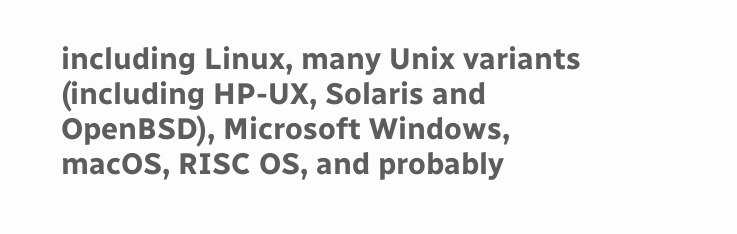including Linux, many Unix variants (including HP-UX, Solaris and OpenBSD), Microsoft Windows, macOS, RISC OS, and probably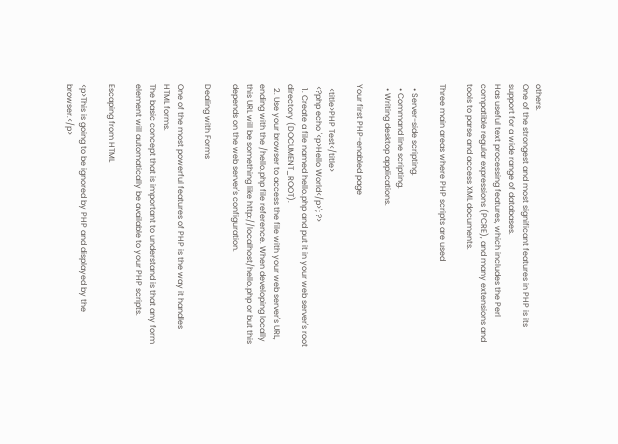others.
One of the strongest and most significant features in PHP is its support for a wide range of databases.
Has useful text processing features, which includes the Perl compatible regular expressions (PCRE), and many extensions and tools to parse and access XML documents.

Three main areas where PHP scripts are used

  • Server-side scripting.
  • Command line scripting.
  • Writing desktop applications.

Your first PHP-enabled page

  <title>PHP Test</title>
 <?php echo '<p>Hello World</p>'; ?>
  1. Create a file named hello.php and put it in your web server's root directory (DOCUMENT_ROOT).
  2. Use your browser to access the file with your web server's URL, ending with the /hello.php file reference. When developing locally this URL will be something like http://localhost/hello.php or but this depends on the web server's configuration.

Dealing with Forms

One of the most powerful features of PHP is the way it handles HTML forms.
The basic concept that is important to understand is that any form element will automatically be available to your PHP scripts.

Escaping from HTML

<p>This is going to be ignored by PHP and displayed by the browser.</p>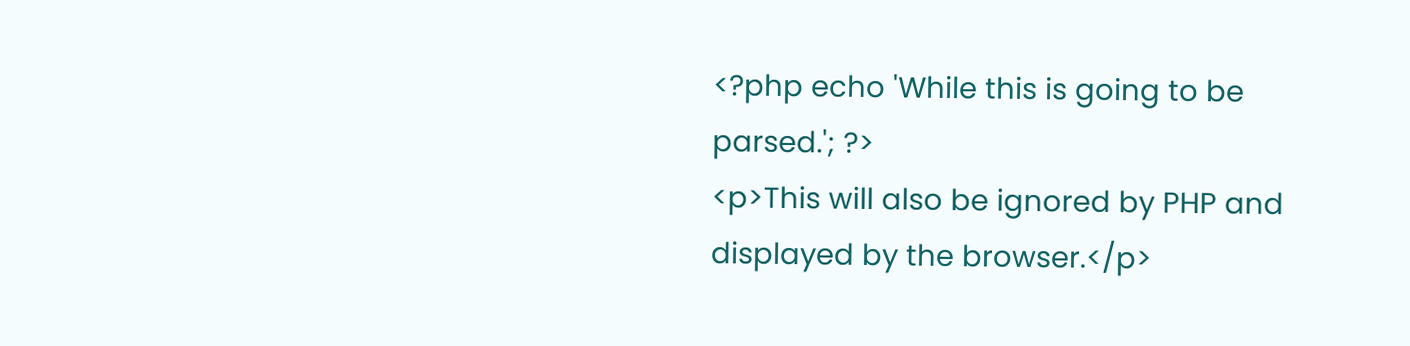<?php echo 'While this is going to be parsed.'; ?>
<p>This will also be ignored by PHP and displayed by the browser.</p>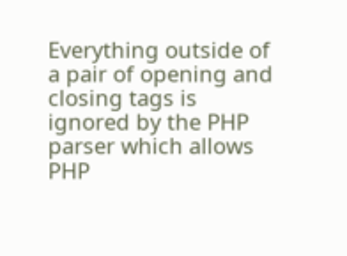Everything outside of a pair of opening and closing tags is ignored by the PHP parser which allows PHP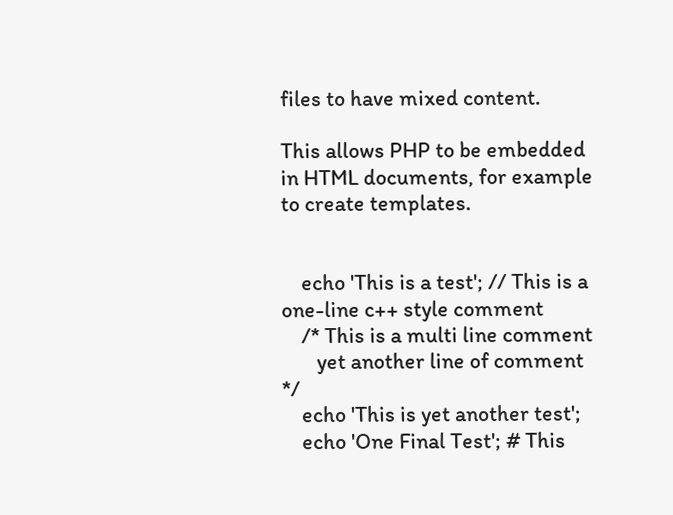files to have mixed content.

This allows PHP to be embedded in HTML documents, for example to create templates.


    echo 'This is a test'; // This is a one-line c++ style comment
    /* This is a multi line comment
       yet another line of comment */
    echo 'This is yet another test';
    echo 'One Final Test'; # This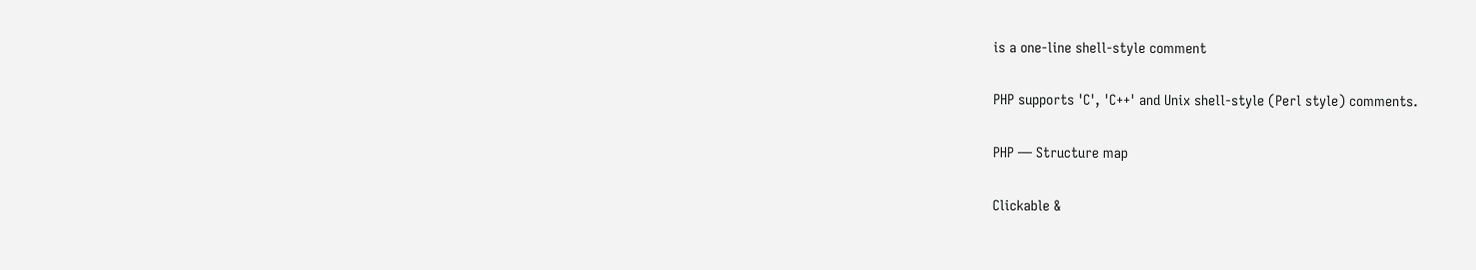is a one-line shell-style comment

PHP supports 'C', 'C++' and Unix shell-style (Perl style) comments.

PHP — Structure map

Clickable &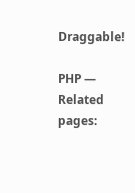Draggable!

PHP — Related pages: